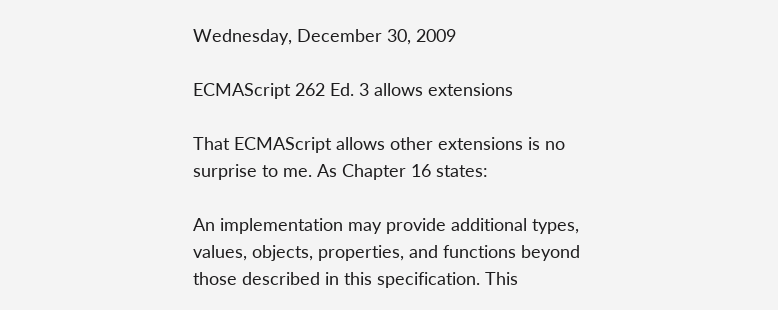Wednesday, December 30, 2009

ECMAScript 262 Ed. 3 allows extensions

That ECMAScript allows other extensions is no surprise to me. As Chapter 16 states:

An implementation may provide additional types, values, objects, properties, and functions beyond those described in this specification. This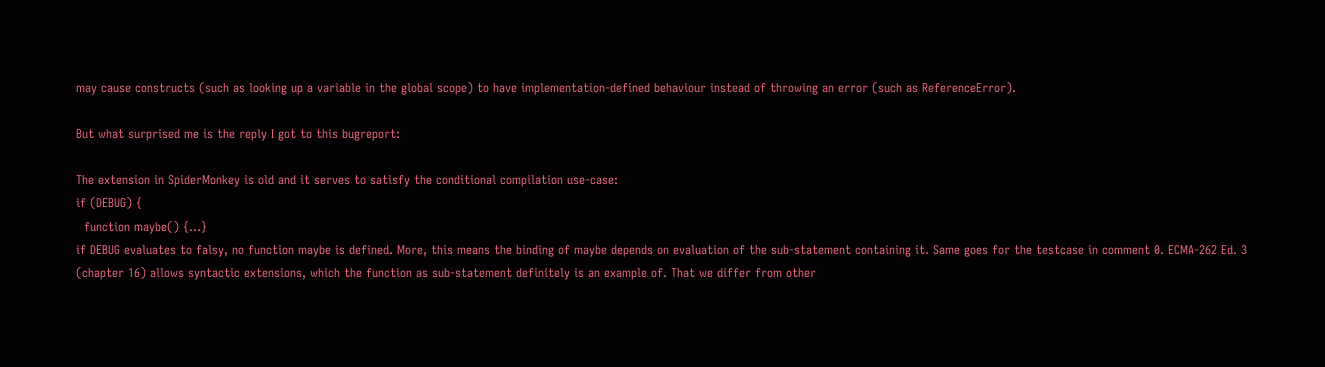may cause constructs (such as looking up a variable in the global scope) to have implementation-defined behaviour instead of throwing an error (such as ReferenceError).

But what surprised me is the reply I got to this bugreport:

The extension in SpiderMonkey is old and it serves to satisfy the conditional compilation use-case:
if (DEBUG) {
  function maybe() {...}
if DEBUG evaluates to falsy, no function maybe is defined. More, this means the binding of maybe depends on evaluation of the sub-statement containing it. Same goes for the testcase in comment 0. ECMA-262 Ed. 3 (chapter 16) allows syntactic extensions, which the function as sub-statement definitely is an example of. That we differ from other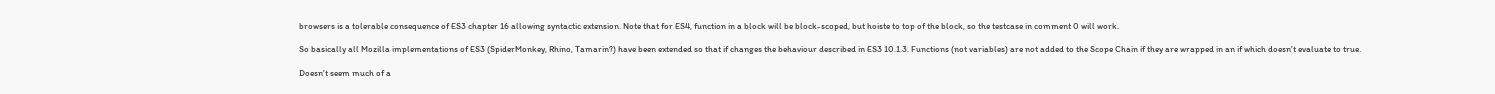browsers is a tolerable consequence of ES3 chapter 16 allowing syntactic extension. Note that for ES4, function in a block will be block-scoped, but hoiste to top of the block, so the testcase in comment 0 will work.

So basically all Mozilla implementations of ES3 (SpiderMonkey, Rhino, Tamarin?) have been extended so that if changes the behaviour described in ES3 10.1.3. Functions (not variables) are not added to the Scope Chain if they are wrapped in an if which doesn't evaluate to true.

Doesn't seem much of a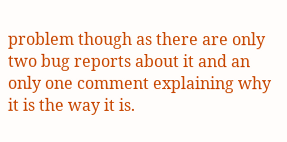problem though as there are only two bug reports about it and an only one comment explaining why it is the way it is.